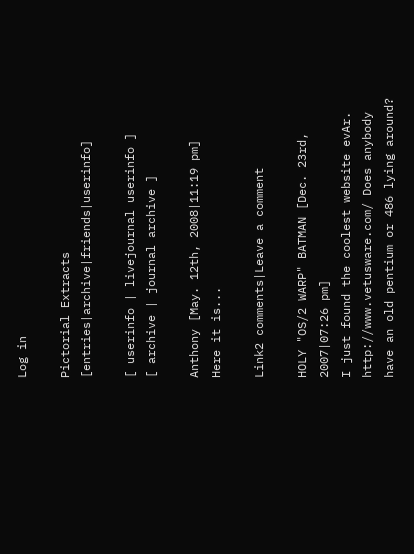Log in

Pictorial Extracts [entries|archive|friends|userinfo]

[ userinfo | livejournal userinfo ]
[ archive | journal archive ]

Anthony [May. 12th, 2008|11:19 pm]
Here it is...

Link2 comments|Leave a comment

HOLY "OS/2 WARP" BATMAN [Dec. 23rd, 2007|07:26 pm]
I just found the coolest website evAr. http://www.vetusware.com/ Does anybody have an old pentium or 486 lying around?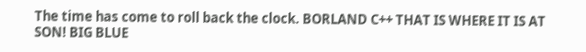The time has come to roll back the clock. BORLAND C++ THAT IS WHERE IT IS AT SON! BIG BLUE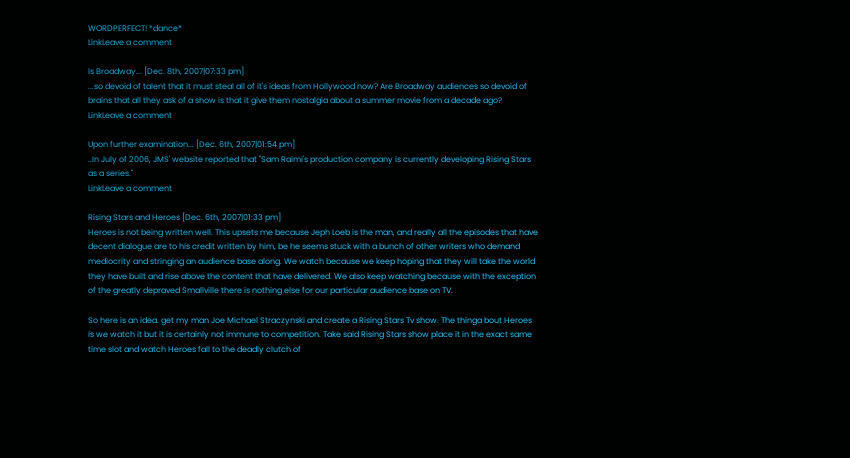WORDPERFECT! *dance*
LinkLeave a comment

Is Broadway... [Dec. 8th, 2007|07:33 pm]
...so devoid of talent that it must steal all of it's ideas from Hollywood now? Are Broadway audiences so devoid of brains that all they ask of a show is that it give them nostalgia about a summer movie from a decade ago?
LinkLeave a comment

Upon further examination... [Dec. 6th, 2007|01:54 pm]
..In July of 2006, JMS' website reported that "Sam Raimi's production company is currently developing Rising Stars as a series."
LinkLeave a comment

Rising Stars and Heroes [Dec. 6th, 2007|01:33 pm]
Heroes is not being written well. This upsets me because Jeph Loeb is the man, and really all the episodes that have decent dialogue are to his credit written by him, be he seems stuck with a bunch of other writers who demand mediocrity and stringing an audience base along. We watch because we keep hoping that they will take the world they have built and rise above the content that have delivered. We also keep watching because with the exception of the greatly depraved Smallville there is nothing else for our particular audience base on TV.

So here is an idea. get my man Joe Michael Straczynski and create a Rising Stars Tv show. The thinga bout Heroes is we watch it but it is certainly not immune to competition. Take said Rising Stars show place it in the exact same time slot and watch Heroes fall to the deadly clutch of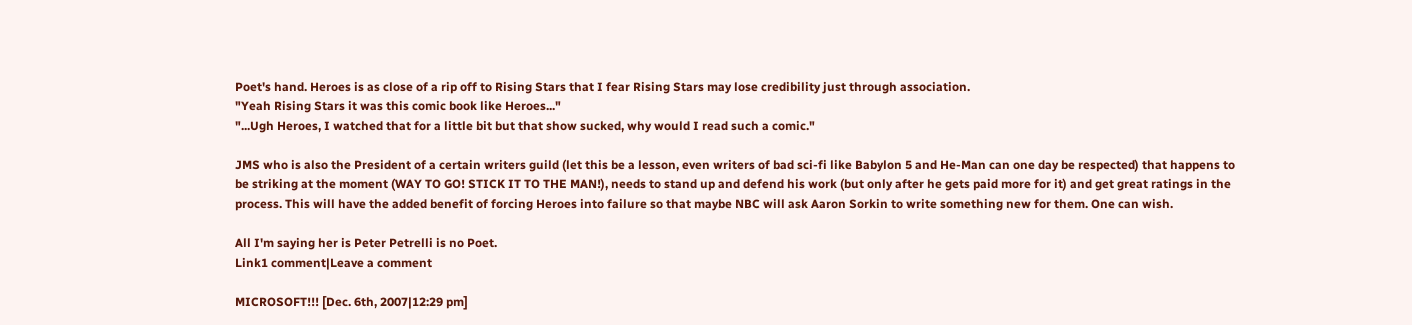Poet's hand. Heroes is as close of a rip off to Rising Stars that I fear Rising Stars may lose credibility just through association.
"Yeah Rising Stars it was this comic book like Heroes..."
"...Ugh Heroes, I watched that for a little bit but that show sucked, why would I read such a comic."

JMS who is also the President of a certain writers guild (let this be a lesson, even writers of bad sci-fi like Babylon 5 and He-Man can one day be respected) that happens to be striking at the moment (WAY TO GO! STICK IT TO THE MAN!), needs to stand up and defend his work (but only after he gets paid more for it) and get great ratings in the process. This will have the added benefit of forcing Heroes into failure so that maybe NBC will ask Aaron Sorkin to write something new for them. One can wish.

All I'm saying her is Peter Petrelli is no Poet.
Link1 comment|Leave a comment

MICROSOFT!!! [Dec. 6th, 2007|12:29 pm]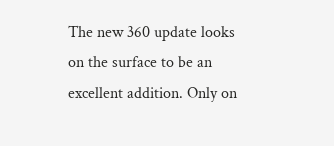The new 360 update looks on the surface to be an excellent addition. Only on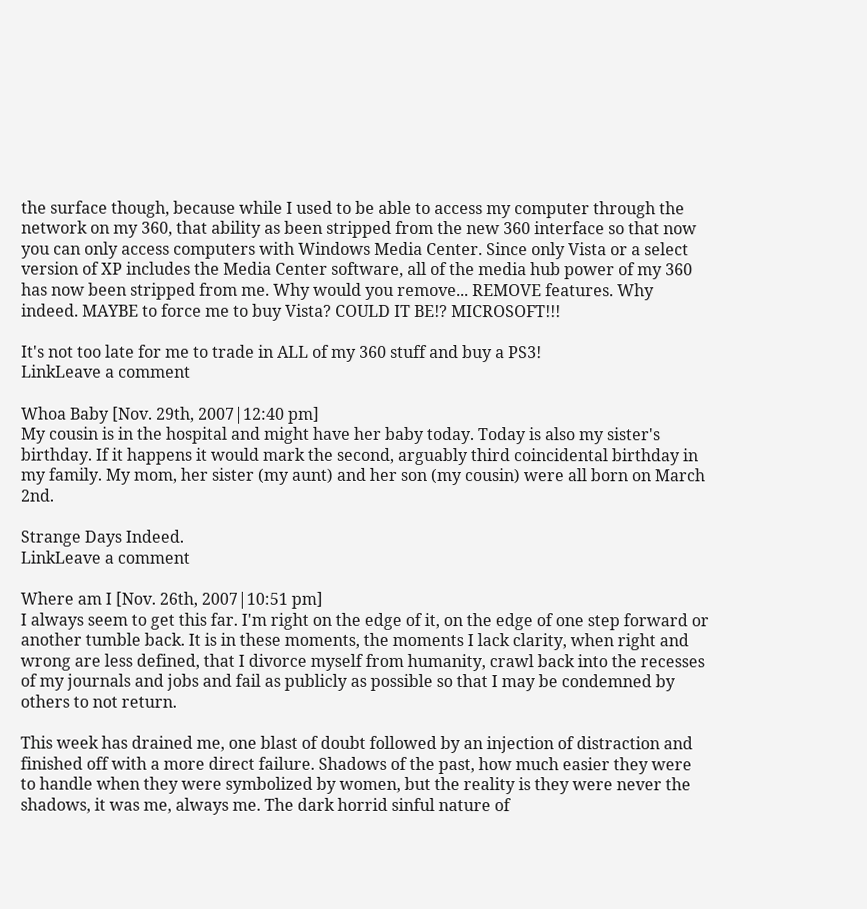the surface though, because while I used to be able to access my computer through the network on my 360, that ability as been stripped from the new 360 interface so that now you can only access computers with Windows Media Center. Since only Vista or a select version of XP includes the Media Center software, all of the media hub power of my 360 has now been stripped from me. Why would you remove... REMOVE features. Why indeed. MAYBE to force me to buy Vista? COULD IT BE!? MICROSOFT!!!

It's not too late for me to trade in ALL of my 360 stuff and buy a PS3!
LinkLeave a comment

Whoa Baby [Nov. 29th, 2007|12:40 pm]
My cousin is in the hospital and might have her baby today. Today is also my sister's birthday. If it happens it would mark the second, arguably third coincidental birthday in my family. My mom, her sister (my aunt) and her son (my cousin) were all born on March 2nd.

Strange Days Indeed.
LinkLeave a comment

Where am I [Nov. 26th, 2007|10:51 pm]
I always seem to get this far. I'm right on the edge of it, on the edge of one step forward or another tumble back. It is in these moments, the moments I lack clarity, when right and wrong are less defined, that I divorce myself from humanity, crawl back into the recesses of my journals and jobs and fail as publicly as possible so that I may be condemned by others to not return.

This week has drained me, one blast of doubt followed by an injection of distraction and finished off with a more direct failure. Shadows of the past, how much easier they were to handle when they were symbolized by women, but the reality is they were never the shadows, it was me, always me. The dark horrid sinful nature of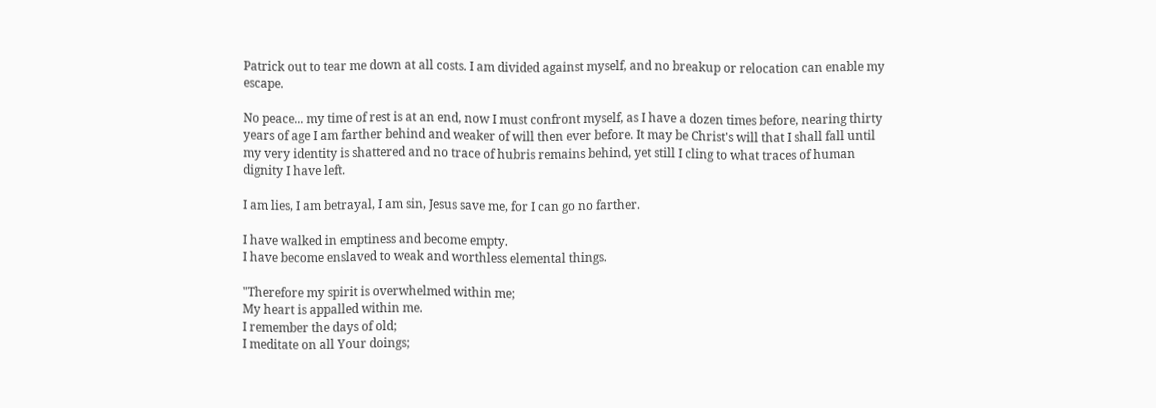Patrick out to tear me down at all costs. I am divided against myself, and no breakup or relocation can enable my escape.

No peace... my time of rest is at an end, now I must confront myself, as I have a dozen times before, nearing thirty years of age I am farther behind and weaker of will then ever before. It may be Christ's will that I shall fall until my very identity is shattered and no trace of hubris remains behind, yet still I cling to what traces of human dignity I have left.

I am lies, I am betrayal, I am sin, Jesus save me, for I can go no farther.

I have walked in emptiness and become empty.
I have become enslaved to weak and worthless elemental things.

"Therefore my spirit is overwhelmed within me;
My heart is appalled within me.
I remember the days of old;
I meditate on all Your doings;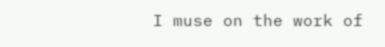I muse on the work of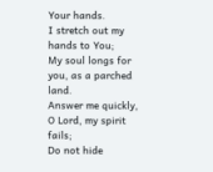Your hands.
I stretch out my hands to You;
My soul longs for you, as a parched land.
Answer me quickly,
O Lord, my spirit fails;
Do not hide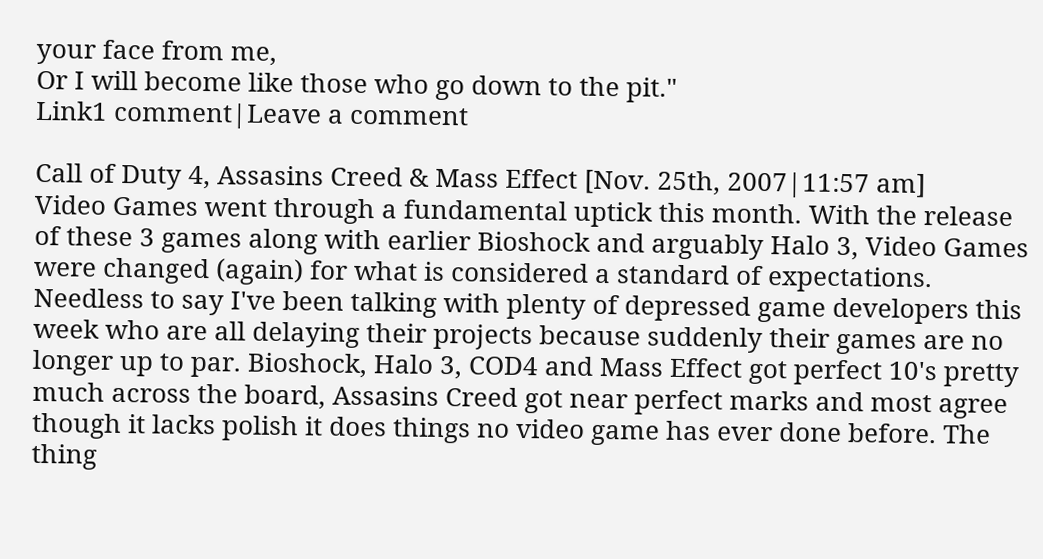your face from me,
Or I will become like those who go down to the pit."
Link1 comment|Leave a comment

Call of Duty 4, Assasins Creed & Mass Effect [Nov. 25th, 2007|11:57 am]
Video Games went through a fundamental uptick this month. With the release of these 3 games along with earlier Bioshock and arguably Halo 3, Video Games were changed (again) for what is considered a standard of expectations. Needless to say I've been talking with plenty of depressed game developers this week who are all delaying their projects because suddenly their games are no longer up to par. Bioshock, Halo 3, COD4 and Mass Effect got perfect 10's pretty much across the board, Assasins Creed got near perfect marks and most agree though it lacks polish it does things no video game has ever done before. The thing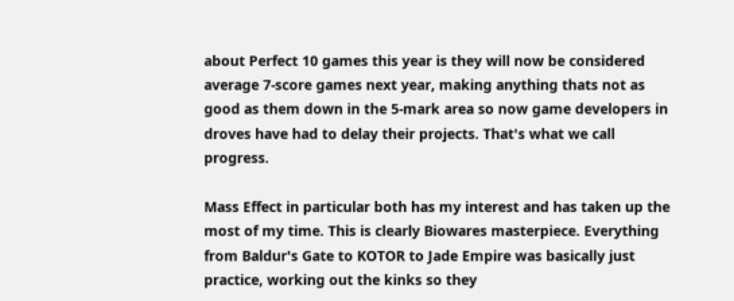about Perfect 10 games this year is they will now be considered average 7-score games next year, making anything thats not as good as them down in the 5-mark area so now game developers in droves have had to delay their projects. That's what we call progress.

Mass Effect in particular both has my interest and has taken up the most of my time. This is clearly Biowares masterpiece. Everything from Baldur's Gate to KOTOR to Jade Empire was basically just practice, working out the kinks so they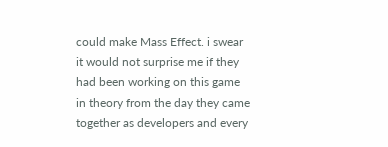could make Mass Effect. i swear it would not surprise me if they had been working on this game in theory from the day they came together as developers and every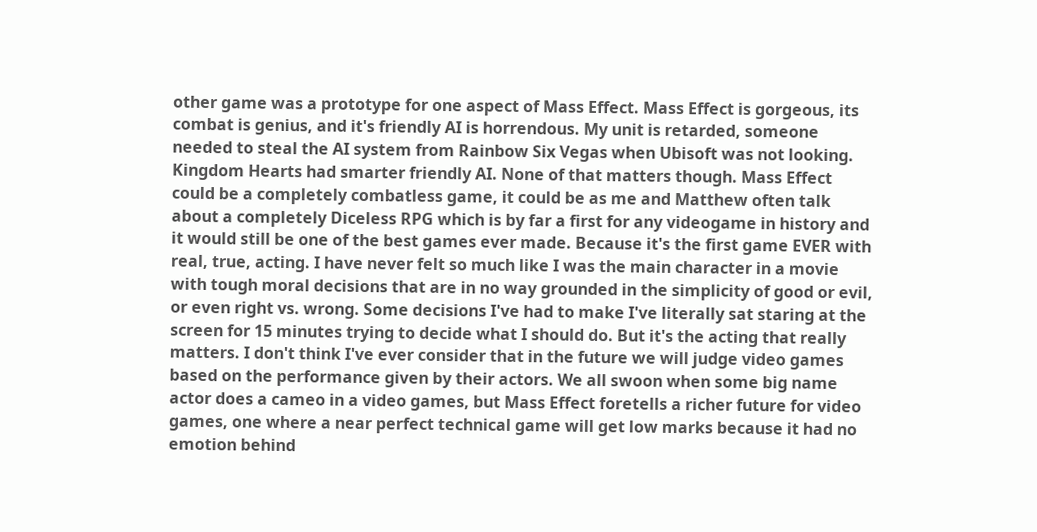other game was a prototype for one aspect of Mass Effect. Mass Effect is gorgeous, its combat is genius, and it's friendly AI is horrendous. My unit is retarded, someone needed to steal the AI system from Rainbow Six Vegas when Ubisoft was not looking. Kingdom Hearts had smarter friendly AI. None of that matters though. Mass Effect could be a completely combatless game, it could be as me and Matthew often talk about a completely Diceless RPG which is by far a first for any videogame in history and it would still be one of the best games ever made. Because it's the first game EVER with real, true, acting. I have never felt so much like I was the main character in a movie with tough moral decisions that are in no way grounded in the simplicity of good or evil, or even right vs. wrong. Some decisions I've had to make I've literally sat staring at the screen for 15 minutes trying to decide what I should do. But it's the acting that really matters. I don't think I've ever consider that in the future we will judge video games based on the performance given by their actors. We all swoon when some big name actor does a cameo in a video games, but Mass Effect foretells a richer future for video games, one where a near perfect technical game will get low marks because it had no emotion behind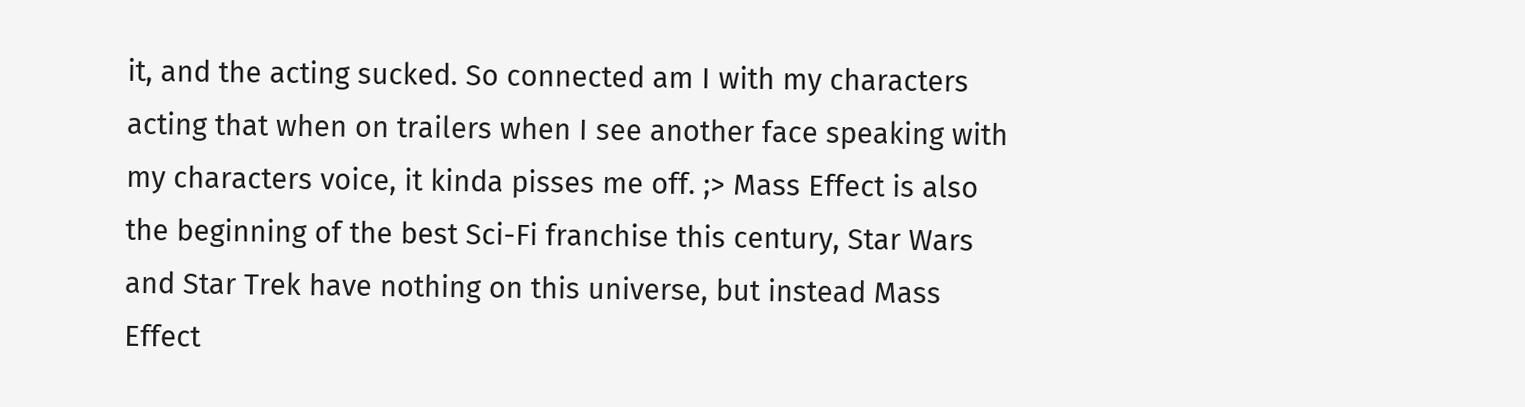it, and the acting sucked. So connected am I with my characters acting that when on trailers when I see another face speaking with my characters voice, it kinda pisses me off. ;> Mass Effect is also the beginning of the best Sci-Fi franchise this century, Star Wars and Star Trek have nothing on this universe, but instead Mass Effect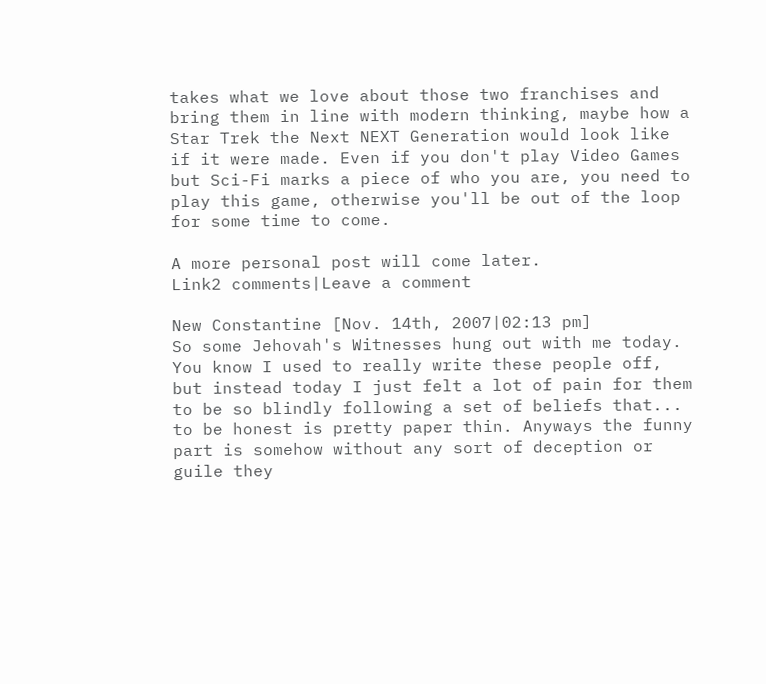takes what we love about those two franchises and bring them in line with modern thinking, maybe how a Star Trek the Next NEXT Generation would look like if it were made. Even if you don't play Video Games but Sci-Fi marks a piece of who you are, you need to play this game, otherwise you'll be out of the loop for some time to come.

A more personal post will come later.
Link2 comments|Leave a comment

New Constantine [Nov. 14th, 2007|02:13 pm]
So some Jehovah's Witnesses hung out with me today. You know I used to really write these people off, but instead today I just felt a lot of pain for them to be so blindly following a set of beliefs that... to be honest is pretty paper thin. Anyways the funny part is somehow without any sort of deception or guile they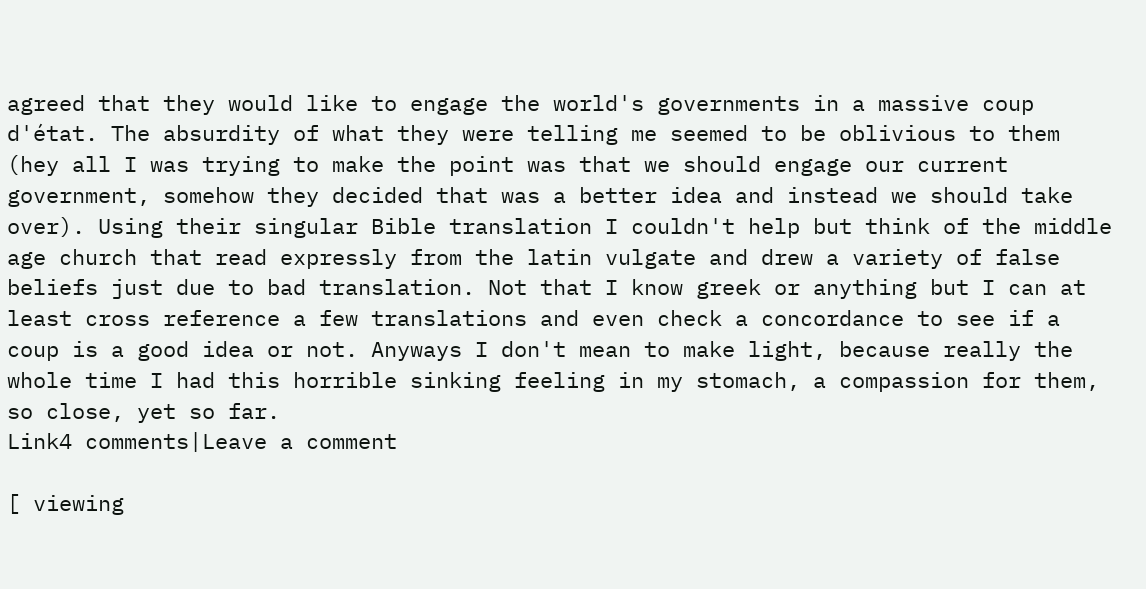agreed that they would like to engage the world's governments in a massive coup d'état. The absurdity of what they were telling me seemed to be oblivious to them (hey all I was trying to make the point was that we should engage our current government, somehow they decided that was a better idea and instead we should take over). Using their singular Bible translation I couldn't help but think of the middle age church that read expressly from the latin vulgate and drew a variety of false beliefs just due to bad translation. Not that I know greek or anything but I can at least cross reference a few translations and even check a concordance to see if a coup is a good idea or not. Anyways I don't mean to make light, because really the whole time I had this horrible sinking feeling in my stomach, a compassion for them, so close, yet so far.
Link4 comments|Leave a comment

[ viewing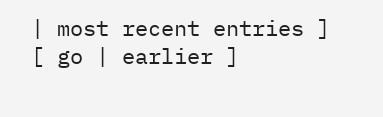| most recent entries ]
[ go | earlier ]